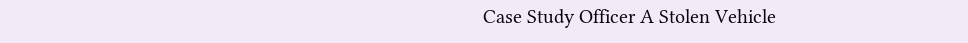Case Study Officer A Stolen Vehicle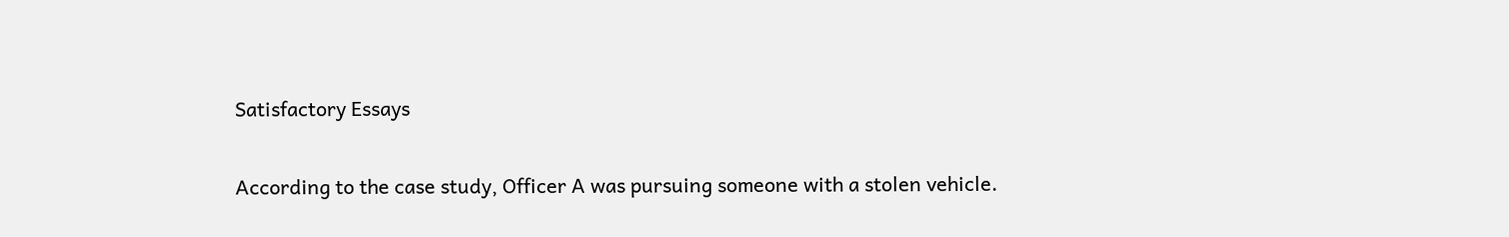Satisfactory Essays

According to the case study, Officer A was pursuing someone with a stolen vehicle.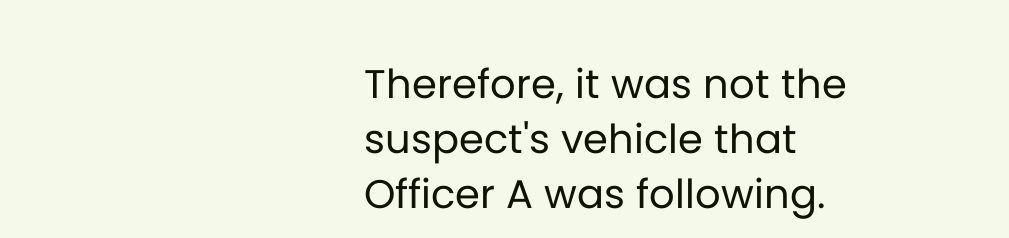Therefore, it was not the suspect's vehicle that Officer A was following.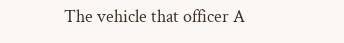The vehicle that officer A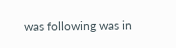was following was in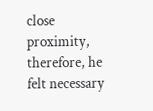close proximity, therefore, he felt necessary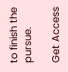to finish the pursue.

Get Access